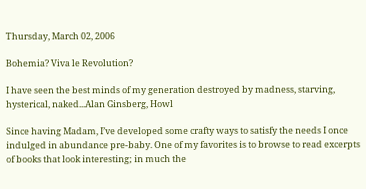Thursday, March 02, 2006

Bohemia? Viva le Revolution?

I have seen the best minds of my generation destroyed by madness, starving, hysterical, naked...Alan Ginsberg, Howl

Since having Madam, I’ve developed some crafty ways to satisfy the needs I once indulged in abundance pre-baby. One of my favorites is to browse to read excerpts of books that look interesting; in much the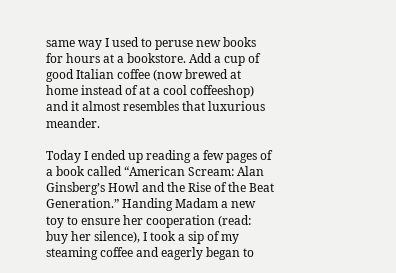same way I used to peruse new books for hours at a bookstore. Add a cup of good Italian coffee (now brewed at home instead of at a cool coffeeshop) and it almost resembles that luxurious meander.

Today I ended up reading a few pages of a book called “American Scream: Alan Ginsberg’s Howl and the Rise of the Beat Generation.” Handing Madam a new toy to ensure her cooperation (read: buy her silence), I took a sip of my steaming coffee and eagerly began to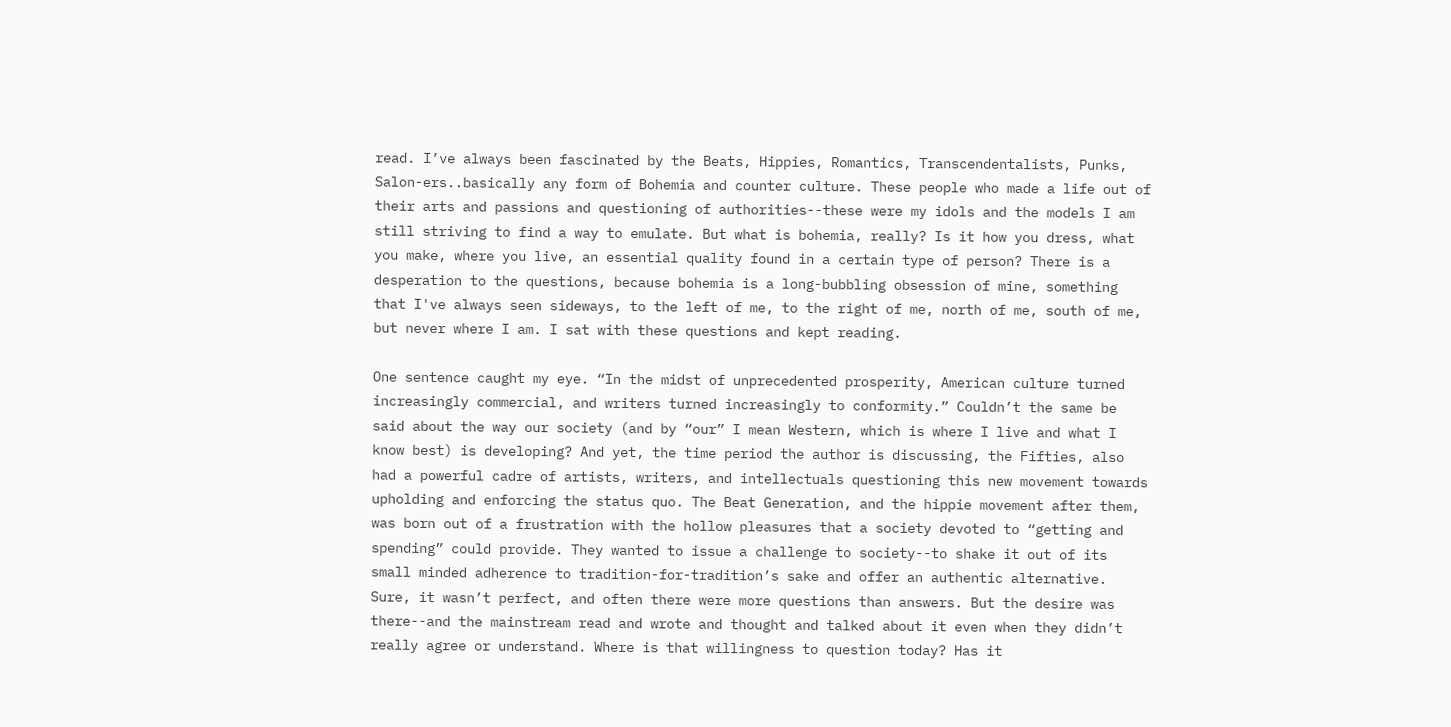read. I’ve always been fascinated by the Beats, Hippies, Romantics, Transcendentalists, Punks, Salon-ers..basically any form of Bohemia and counter culture. These people who made a life out of their arts and passions and questioning of authorities--these were my idols and the models I am still striving to find a way to emulate. But what is bohemia, really? Is it how you dress, what you make, where you live, an essential quality found in a certain type of person? There is a desperation to the questions, because bohemia is a long-bubbling obsession of mine, something that I've always seen sideways, to the left of me, to the right of me, north of me, south of me, but never where I am. I sat with these questions and kept reading.

One sentence caught my eye. “In the midst of unprecedented prosperity, American culture turned increasingly commercial, and writers turned increasingly to conformity.” Couldn’t the same be said about the way our society (and by “our” I mean Western, which is where I live and what I know best) is developing? And yet, the time period the author is discussing, the Fifties, also had a powerful cadre of artists, writers, and intellectuals questioning this new movement towards upholding and enforcing the status quo. The Beat Generation, and the hippie movement after them, was born out of a frustration with the hollow pleasures that a society devoted to “getting and spending” could provide. They wanted to issue a challenge to society--to shake it out of its small minded adherence to tradition-for-tradition’s sake and offer an authentic alternative. Sure, it wasn’t perfect, and often there were more questions than answers. But the desire was there--and the mainstream read and wrote and thought and talked about it even when they didn’t really agree or understand. Where is that willingness to question today? Has it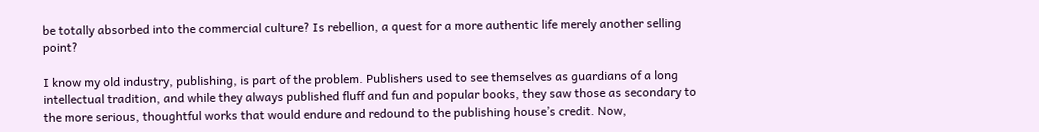be totally absorbed into the commercial culture? Is rebellion, a quest for a more authentic life merely another selling point?

I know my old industry, publishing, is part of the problem. Publishers used to see themselves as guardians of a long intellectual tradition, and while they always published fluff and fun and popular books, they saw those as secondary to the more serious, thoughtful works that would endure and redound to the publishing house’s credit. Now,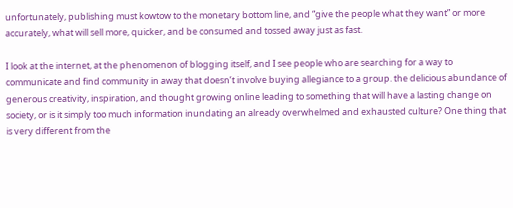unfortunately, publishing must kowtow to the monetary bottom line, and “give the people what they want” or more accurately, what will sell more, quicker, and be consumed and tossed away just as fast.

I look at the internet, at the phenomenon of blogging itself, and I see people who are searching for a way to communicate and find community in away that doesn’t involve buying allegiance to a group. the delicious abundance of generous creativity, inspiration, and thought growing online leading to something that will have a lasting change on society, or is it simply too much information inundating an already overwhelmed and exhausted culture? One thing that is very different from the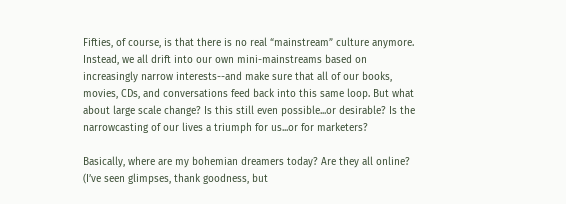Fifties, of course, is that there is no real “mainstream” culture anymore. Instead, we all drift into our own mini-mainstreams based on increasingly narrow interests--and make sure that all of our books, movies, CDs, and conversations feed back into this same loop. But what about large scale change? Is this still even possible...or desirable? Is the narrowcasting of our lives a triumph for us...or for marketers?

Basically, where are my bohemian dreamers today? Are they all online? (I’ve seen glimpses, thank goodness, but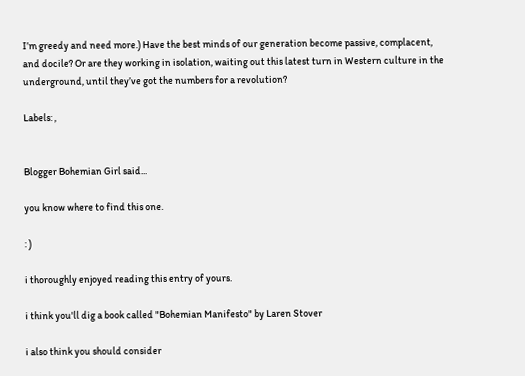I’m greedy and need more.) Have the best minds of our generation become passive, complacent, and docile? Or are they working in isolation, waiting out this latest turn in Western culture in the underground, until they’ve got the numbers for a revolution?

Labels: ,


Blogger Bohemian Girl said...

you know where to find this one.

: )

i thoroughly enjoyed reading this entry of yours.

i think you'll dig a book called "Bohemian Manifesto" by Laren Stover

i also think you should consider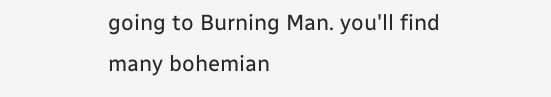going to Burning Man. you'll find many bohemian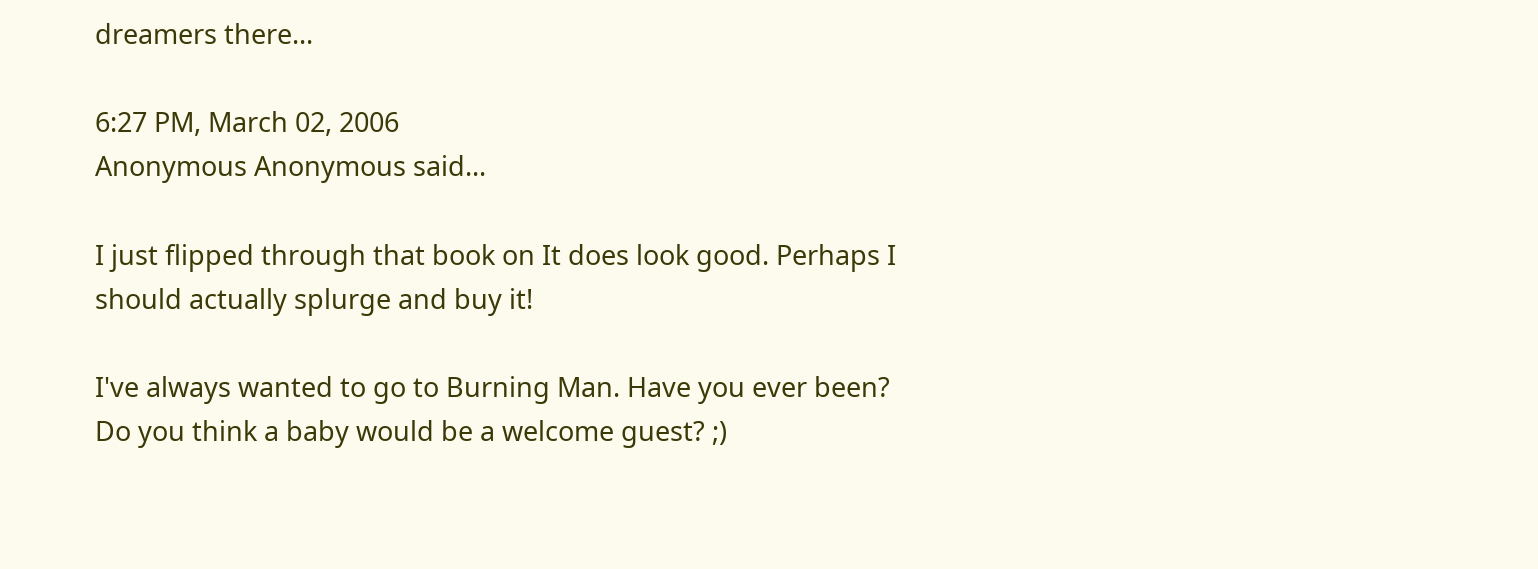dreamers there...

6:27 PM, March 02, 2006
Anonymous Anonymous said...

I just flipped through that book on It does look good. Perhaps I should actually splurge and buy it!

I've always wanted to go to Burning Man. Have you ever been? Do you think a baby would be a welcome guest? ;)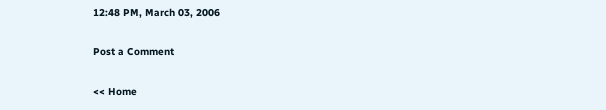12:48 PM, March 03, 2006

Post a Comment

<< Home